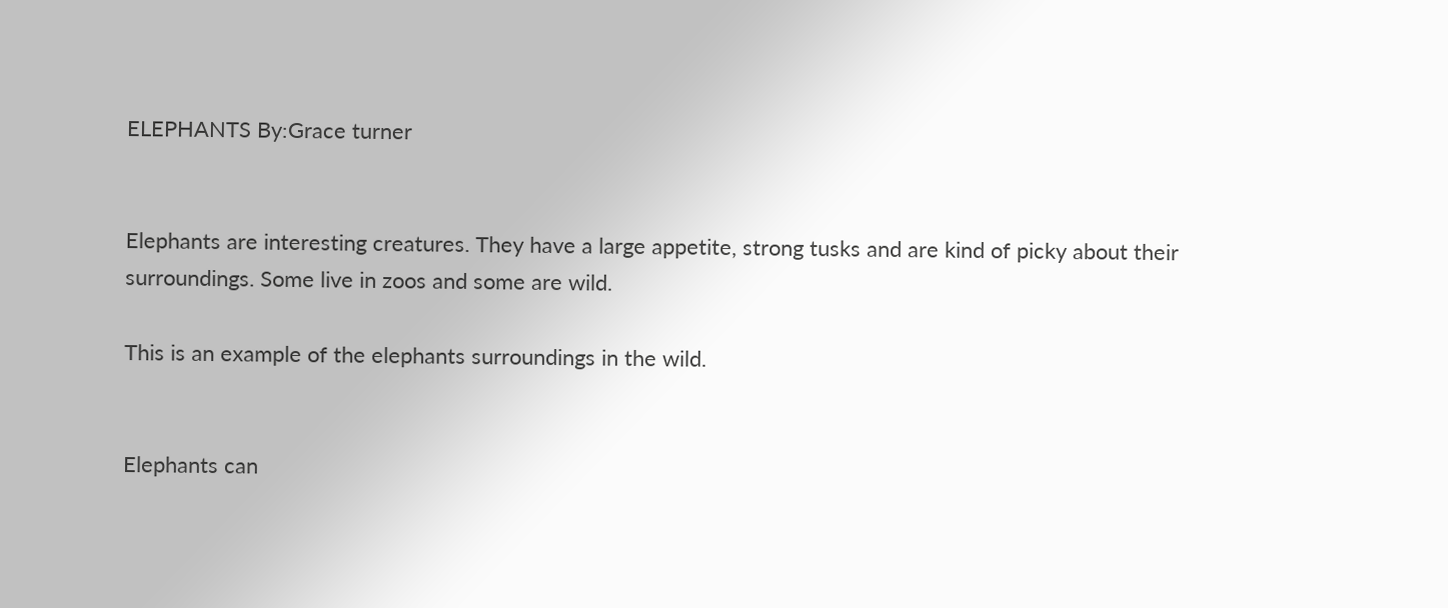ELEPHANTS By:Grace turner


Elephants are interesting creatures. They have a large appetite, strong tusks and are kind of picky about their surroundings. Some live in zoos and some are wild.

This is an example of the elephants surroundings in the wild.


Elephants can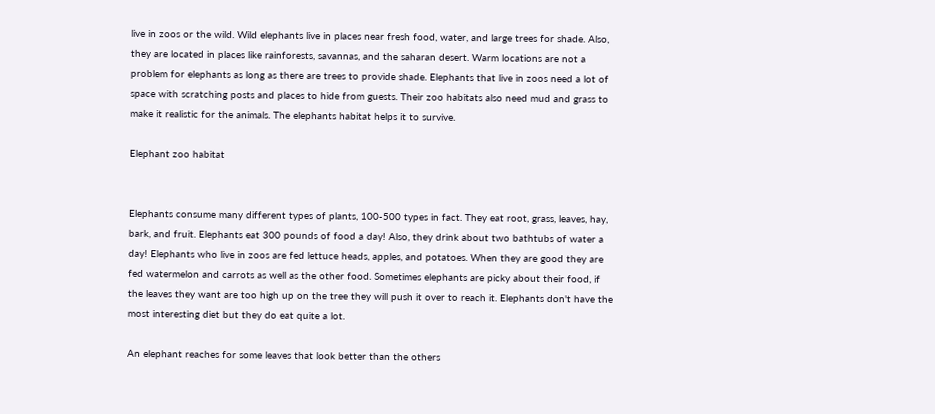live in zoos or the wild. Wild elephants live in places near fresh food, water, and large trees for shade. Also, they are located in places like rainforests, savannas, and the saharan desert. Warm locations are not a problem for elephants as long as there are trees to provide shade. Elephants that live in zoos need a lot of space with scratching posts and places to hide from guests. Their zoo habitats also need mud and grass to make it realistic for the animals. The elephants habitat helps it to survive.

Elephant zoo habitat


Elephants consume many different types of plants, 100-500 types in fact. They eat root, grass, leaves, hay, bark, and fruit. Elephants eat 300 pounds of food a day! Also, they drink about two bathtubs of water a day! Elephants who live in zoos are fed lettuce heads, apples, and potatoes. When they are good they are fed watermelon and carrots as well as the other food. Sometimes elephants are picky about their food, if the leaves they want are too high up on the tree they will push it over to reach it. Elephants don't have the most interesting diet but they do eat quite a lot.

An elephant reaches for some leaves that look better than the others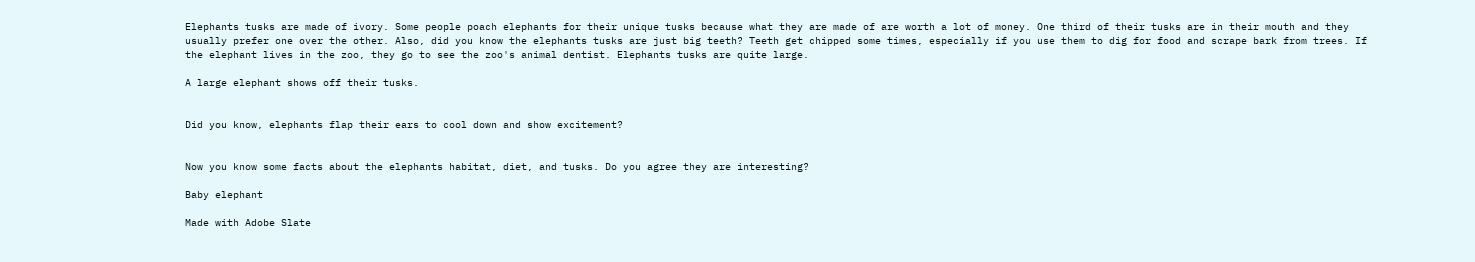Elephants tusks are made of ivory. Some people poach elephants for their unique tusks because what they are made of are worth a lot of money. One third of their tusks are in their mouth and they usually prefer one over the other. Also, did you know the elephants tusks are just big teeth? Teeth get chipped some times, especially if you use them to dig for food and scrape bark from trees. If the elephant lives in the zoo, they go to see the zoo's animal dentist. Elephants tusks are quite large.

A large elephant shows off their tusks.


Did you know, elephants flap their ears to cool down and show excitement?


Now you know some facts about the elephants habitat, diet, and tusks. Do you agree they are interesting?

Baby elephant

Made with Adobe Slate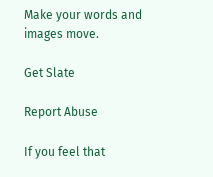Make your words and images move.

Get Slate

Report Abuse

If you feel that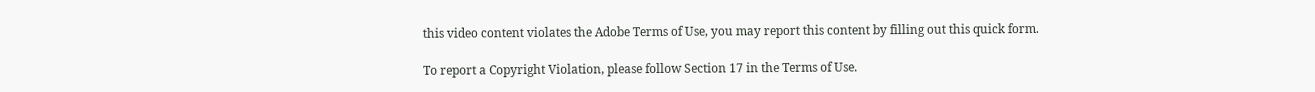this video content violates the Adobe Terms of Use, you may report this content by filling out this quick form.

To report a Copyright Violation, please follow Section 17 in the Terms of Use.